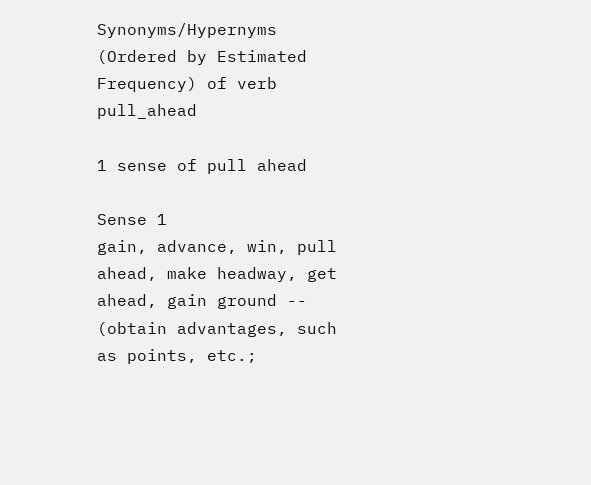Synonyms/Hypernyms (Ordered by Estimated Frequency) of verb pull_ahead

1 sense of pull ahead

Sense 1
gain, advance, win, pull ahead, make headway, get ahead, gain ground -- (obtain advantages, such as points, etc.;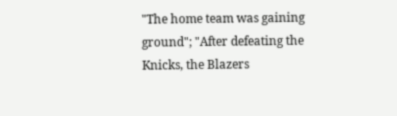"The home team was gaining ground"; "After defeating the Knicks, the Blazers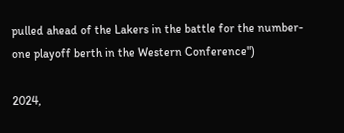pulled ahead of the Lakers in the battle for the number-one playoff berth in the Western Conference")

2024,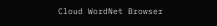Cloud WordNet Browser